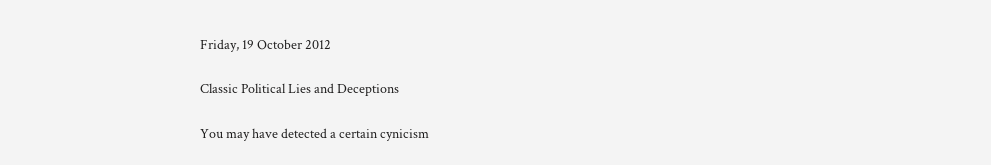Friday, 19 October 2012

Classic Political Lies and Deceptions

You may have detected a certain cynicism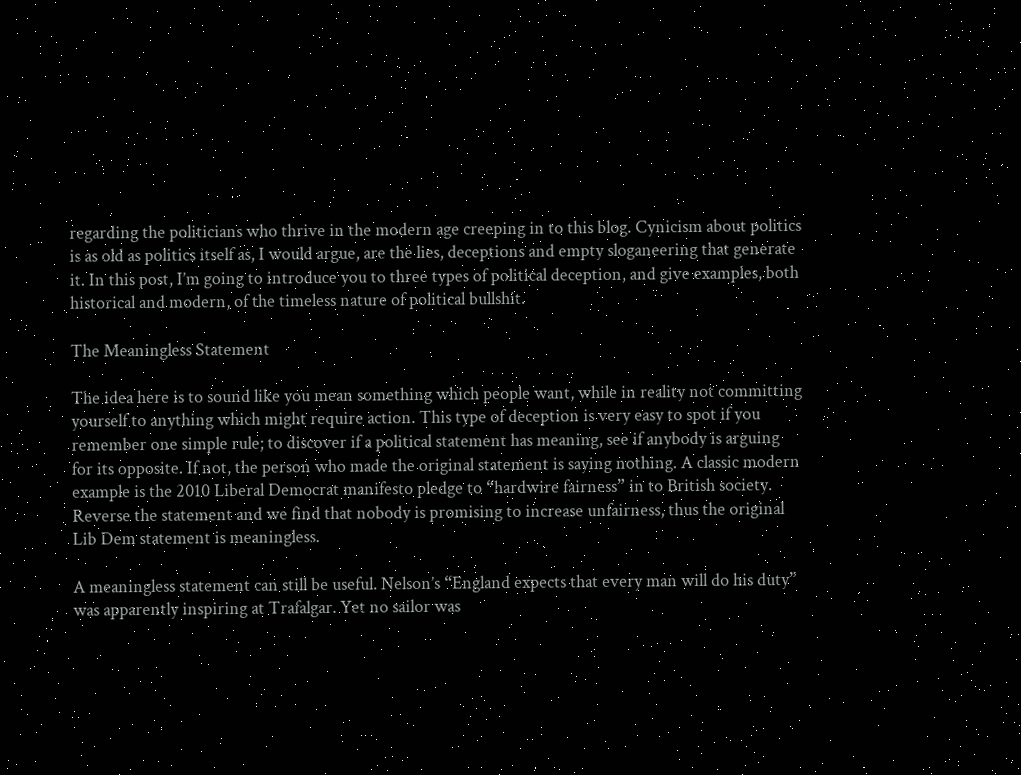regarding the politicians who thrive in the modern age creeping in to this blog. Cynicism about politics is as old as politics itself as, I would argue, are the lies, deceptions and empty sloganeering that generate it. In this post, I’m going to introduce you to three types of political deception, and give examples, both historical and modern, of the timeless nature of political bullshit.

The Meaningless Statement

The idea here is to sound like you mean something which people want, while in reality not committing yourself to anything which might require action. This type of deception is very easy to spot if you remember one simple rule; to discover if a political statement has meaning, see if anybody is arguing for its opposite. If not, the person who made the original statement is saying nothing. A classic modern example is the 2010 Liberal Democrat manifesto pledge to “hardwire fairness” in to British society. Reverse the statement and we find that nobody is promising to increase unfairness, thus the original Lib Dem statement is meaningless.

A meaningless statement can still be useful. Nelson’s “England expects that every man will do his duty” was apparently inspiring at Trafalgar. Yet no sailor was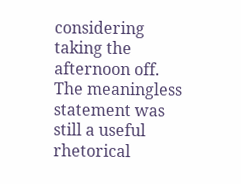considering taking the afternoon off. The meaningless statement was still a useful rhetorical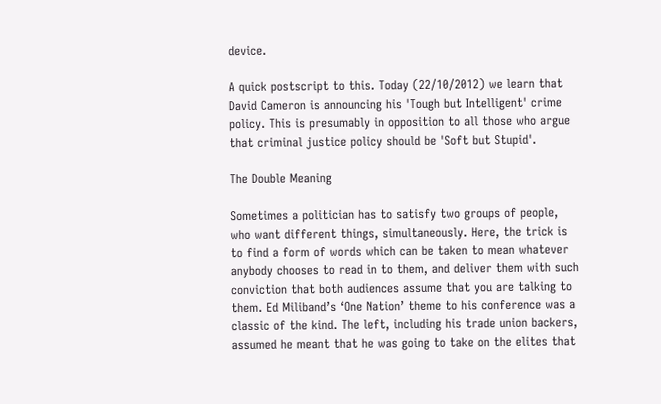device.

A quick postscript to this. Today (22/10/2012) we learn that David Cameron is announcing his 'Tough but Intelligent' crime policy. This is presumably in opposition to all those who argue that criminal justice policy should be 'Soft but Stupid'.

The Double Meaning

Sometimes a politician has to satisfy two groups of people, who want different things, simultaneously. Here, the trick is to find a form of words which can be taken to mean whatever anybody chooses to read in to them, and deliver them with such conviction that both audiences assume that you are talking to them. Ed Miliband’s ‘One Nation’ theme to his conference was a classic of the kind. The left, including his trade union backers, assumed he meant that he was going to take on the elites that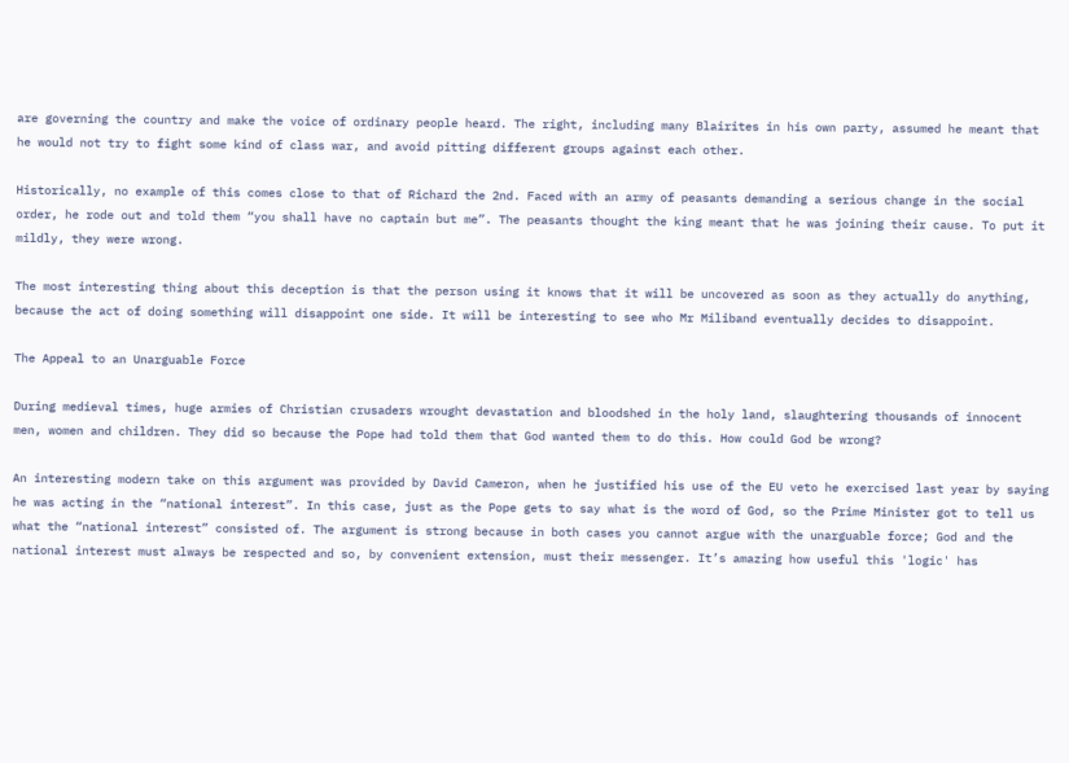are governing the country and make the voice of ordinary people heard. The right, including many Blairites in his own party, assumed he meant that he would not try to fight some kind of class war, and avoid pitting different groups against each other.

Historically, no example of this comes close to that of Richard the 2nd. Faced with an army of peasants demanding a serious change in the social order, he rode out and told them “you shall have no captain but me”. The peasants thought the king meant that he was joining their cause. To put it mildly, they were wrong.

The most interesting thing about this deception is that the person using it knows that it will be uncovered as soon as they actually do anything, because the act of doing something will disappoint one side. It will be interesting to see who Mr Miliband eventually decides to disappoint.

The Appeal to an Unarguable Force

During medieval times, huge armies of Christian crusaders wrought devastation and bloodshed in the holy land, slaughtering thousands of innocent men, women and children. They did so because the Pope had told them that God wanted them to do this. How could God be wrong?

An interesting modern take on this argument was provided by David Cameron, when he justified his use of the EU veto he exercised last year by saying he was acting in the “national interest”. In this case, just as the Pope gets to say what is the word of God, so the Prime Minister got to tell us what the “national interest” consisted of. The argument is strong because in both cases you cannot argue with the unarguable force; God and the national interest must always be respected and so, by convenient extension, must their messenger. It’s amazing how useful this 'logic' has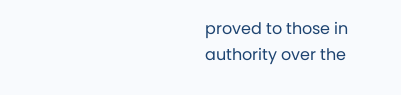proved to those in authority over the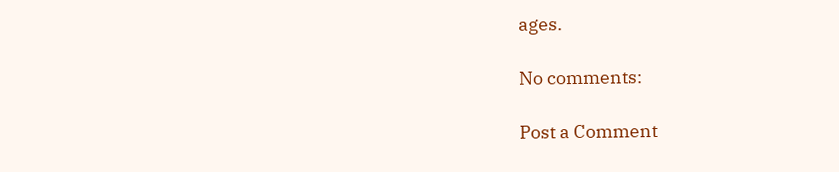ages.

No comments:

Post a Comment